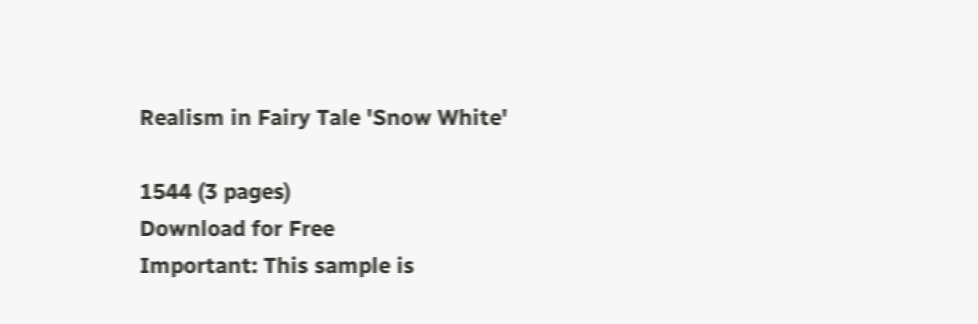Realism in Fairy Tale 'Snow White'

1544 (3 pages)
Download for Free
Important: This sample is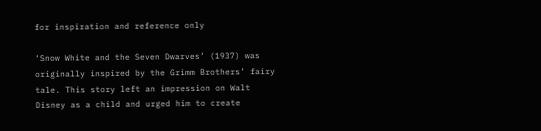for inspiration and reference only

‘Snow White and the Seven Dwarves’ (1937) was originally inspired by the Grimm Brothers’ fairy tale. This story left an impression on Walt Disney as a child and urged him to create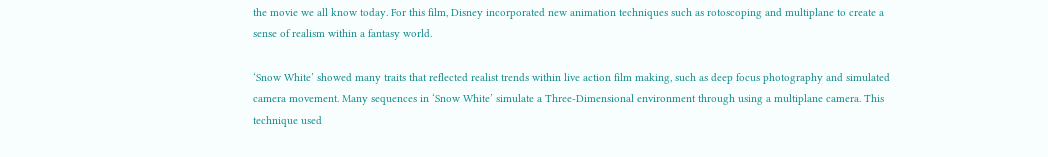the movie we all know today. For this film, Disney incorporated new animation techniques such as rotoscoping and multiplane to create a sense of realism within a fantasy world.

‘Snow White’ showed many traits that reflected realist trends within live action film making, such as deep focus photography and simulated camera movement. Many sequences in ‘Snow White’ simulate a Three-Dimensional environment through using a multiplane camera. This technique used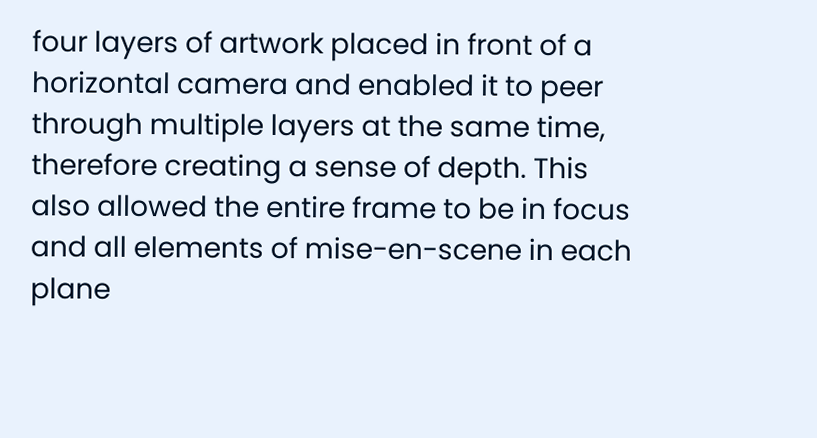four layers of artwork placed in front of a horizontal camera and enabled it to peer through multiple layers at the same time, therefore creating a sense of depth. This also allowed the entire frame to be in focus and all elements of mise-en-scene in each plane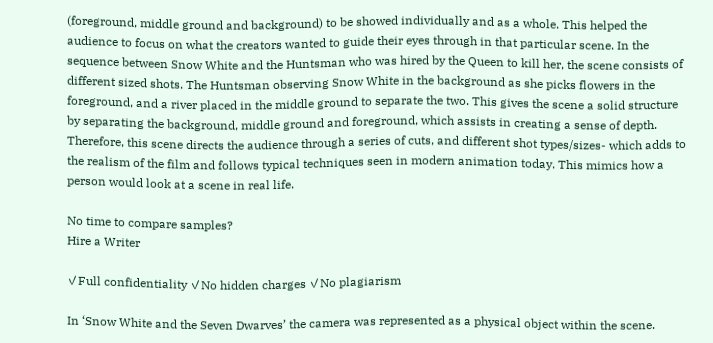(foreground, middle ground and background) to be showed individually and as a whole. This helped the audience to focus on what the creators wanted to guide their eyes through in that particular scene. In the sequence between Snow White and the Huntsman who was hired by the Queen to kill her, the scene consists of different sized shots. The Huntsman observing Snow White in the background as she picks flowers in the foreground, and a river placed in the middle ground to separate the two. This gives the scene a solid structure by separating the background, middle ground and foreground, which assists in creating a sense of depth. Therefore, this scene directs the audience through a series of cuts, and different shot types/sizes- which adds to the realism of the film and follows typical techniques seen in modern animation today. This mimics how a person would look at a scene in real life.

No time to compare samples?
Hire a Writer

✓Full confidentiality ✓No hidden charges ✓No plagiarism

In ‘Snow White and the Seven Dwarves’ the camera was represented as a physical object within the scene.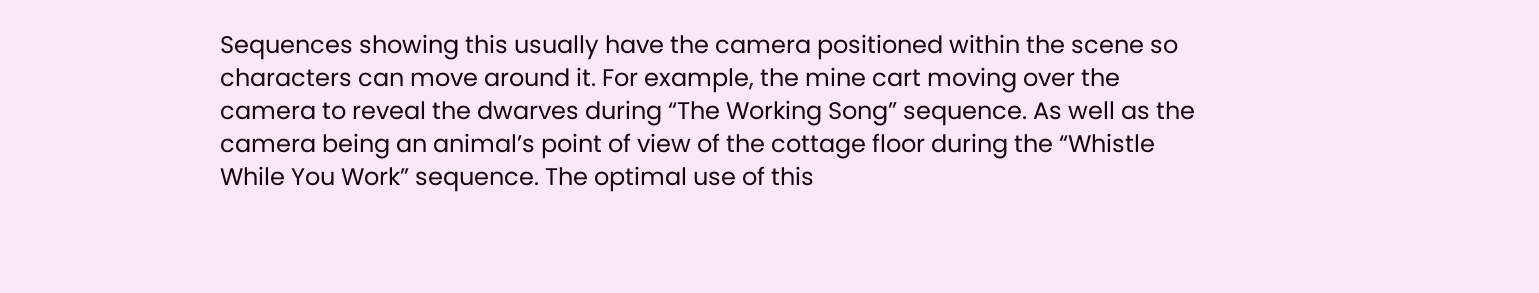Sequences showing this usually have the camera positioned within the scene so characters can move around it. For example, the mine cart moving over the camera to reveal the dwarves during “The Working Song” sequence. As well as the camera being an animal’s point of view of the cottage floor during the “Whistle While You Work” sequence. The optimal use of this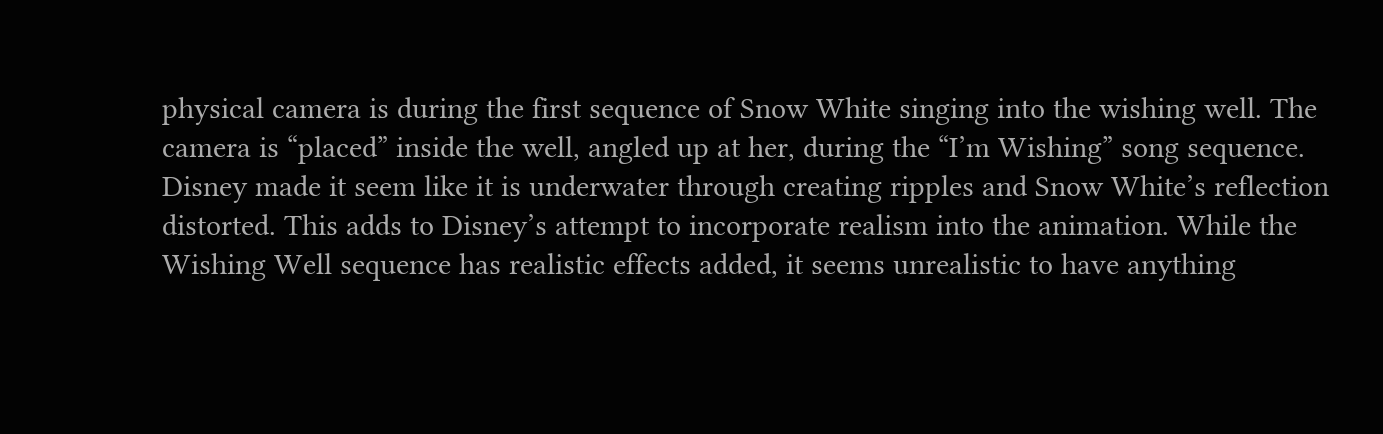physical camera is during the first sequence of Snow White singing into the wishing well. The camera is “placed” inside the well, angled up at her, during the “I’m Wishing” song sequence. Disney made it seem like it is underwater through creating ripples and Snow White’s reflection distorted. This adds to Disney’s attempt to incorporate realism into the animation. While the Wishing Well sequence has realistic effects added, it seems unrealistic to have anything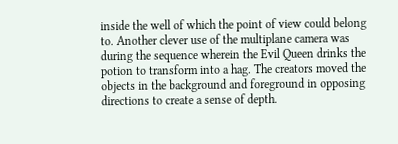inside the well of which the point of view could belong to. Another clever use of the multiplane camera was during the sequence wherein the Evil Queen drinks the potion to transform into a hag. The creators moved the objects in the background and foreground in opposing directions to create a sense of depth.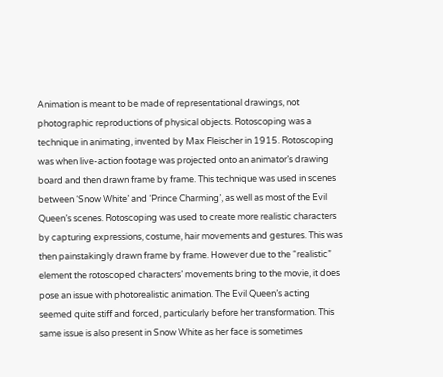Animation is meant to be made of representational drawings, not photographic reproductions of physical objects. Rotoscoping was a technique in animating, invented by Max Fleischer in 1915. Rotoscoping was when live-action footage was projected onto an animator’s drawing board and then drawn frame by frame. This technique was used in scenes between ‘Snow White’ and ‘Prince Charming’, as well as most of the Evil Queen’s scenes. Rotoscoping was used to create more realistic characters by capturing expressions, costume, hair movements and gestures. This was then painstakingly drawn frame by frame. However due to the “realistic” element the rotoscoped characters’ movements bring to the movie, it does pose an issue with photorealistic animation. The Evil Queen’s acting seemed quite stiff and forced, particularly before her transformation. This same issue is also present in Snow White as her face is sometimes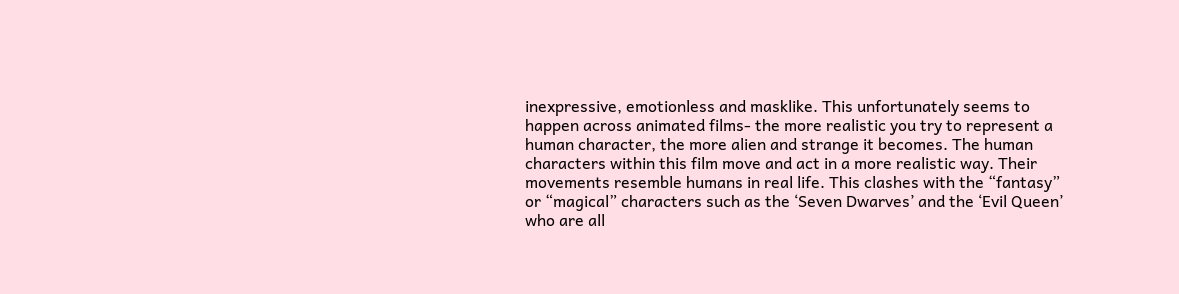inexpressive, emotionless and masklike. This unfortunately seems to happen across animated films- the more realistic you try to represent a human character, the more alien and strange it becomes. The human characters within this film move and act in a more realistic way. Their movements resemble humans in real life. This clashes with the “fantasy” or “magical” characters such as the ‘Seven Dwarves’ and the ‘Evil Queen’ who are all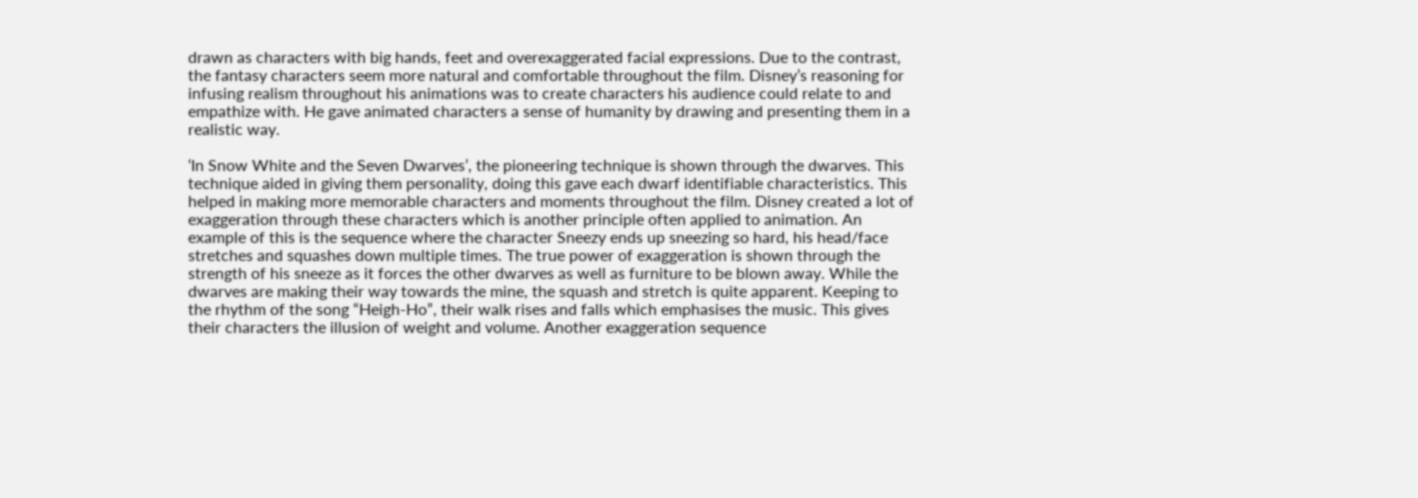drawn as characters with big hands, feet and overexaggerated facial expressions. Due to the contrast, the fantasy characters seem more natural and comfortable throughout the film. Disney’s reasoning for infusing realism throughout his animations was to create characters his audience could relate to and empathize with. He gave animated characters a sense of humanity by drawing and presenting them in a realistic way.

‘In Snow White and the Seven Dwarves’, the pioneering technique is shown through the dwarves. This technique aided in giving them personality, doing this gave each dwarf identifiable characteristics. This helped in making more memorable characters and moments throughout the film. Disney created a lot of exaggeration through these characters which is another principle often applied to animation. An example of this is the sequence where the character Sneezy ends up sneezing so hard, his head/face stretches and squashes down multiple times. The true power of exaggeration is shown through the strength of his sneeze as it forces the other dwarves as well as furniture to be blown away. While the dwarves are making their way towards the mine, the squash and stretch is quite apparent. Keeping to the rhythm of the song “Heigh-Ho”, their walk rises and falls which emphasises the music. This gives their characters the illusion of weight and volume. Another exaggeration sequence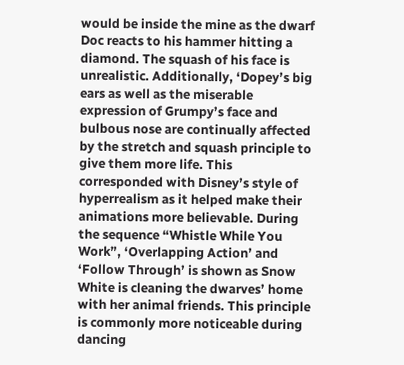would be inside the mine as the dwarf Doc reacts to his hammer hitting a diamond. The squash of his face is unrealistic. Additionally, ‘Dopey’s big ears as well as the miserable expression of Grumpy’s face and bulbous nose are continually affected by the stretch and squash principle to give them more life. This corresponded with Disney’s style of hyperrealism as it helped make their animations more believable. During the sequence “Whistle While You Work”, ‘Overlapping Action’ and ‘Follow Through’ is shown as Snow White is cleaning the dwarves’ home with her animal friends. This principle is commonly more noticeable during dancing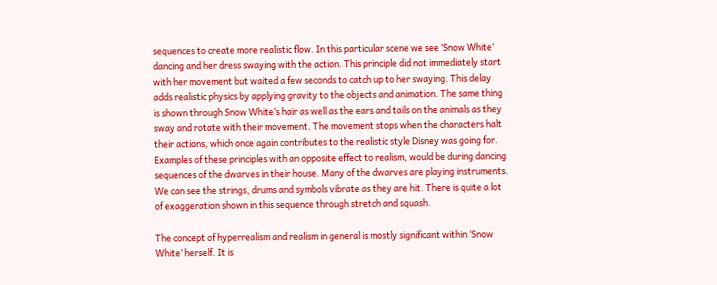sequences to create more realistic flow. In this particular scene we see ‘Snow White’ dancing and her dress swaying with the action. This principle did not immediately start with her movement but waited a few seconds to catch up to her swaying. This delay adds realistic physics by applying gravity to the objects and animation. The same thing is shown through Snow White’s hair as well as the ears and tails on the animals as they sway and rotate with their movement. The movement stops when the characters halt their actions, which once again contributes to the realistic style Disney was going for. Examples of these principles with an opposite effect to realism, would be during dancing sequences of the dwarves in their house. Many of the dwarves are playing instruments. We can see the strings, drums and symbols vibrate as they are hit. There is quite a lot of exaggeration shown in this sequence through stretch and squash.

The concept of hyperrealism and realism in general is mostly significant within ‘Snow White’ herself. It is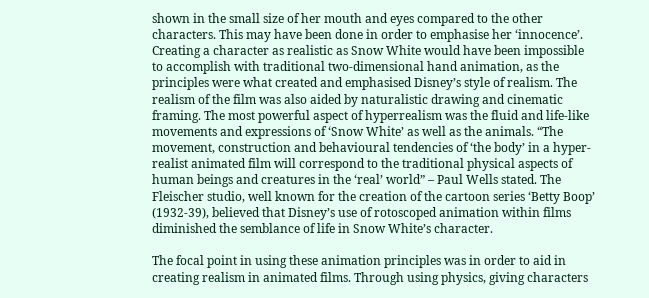shown in the small size of her mouth and eyes compared to the other characters. This may have been done in order to emphasise her ‘innocence’. Creating a character as realistic as Snow White would have been impossible to accomplish with traditional two-dimensional hand animation, as the principles were what created and emphasised Disney’s style of realism. The realism of the film was also aided by naturalistic drawing and cinematic framing. The most powerful aspect of hyperrealism was the fluid and life-like movements and expressions of ‘Snow White’ as well as the animals. “The movement, construction and behavioural tendencies of ‘the body’ in a hyper-realist animated film will correspond to the traditional physical aspects of human beings and creatures in the ‘real’ world” – Paul Wells stated. The Fleischer studio, well known for the creation of the cartoon series ‘Betty Boop’ (1932-39), believed that Disney’s use of rotoscoped animation within films diminished the semblance of life in Snow White’s character.

The focal point in using these animation principles was in order to aid in creating realism in animated films. Through using physics, giving characters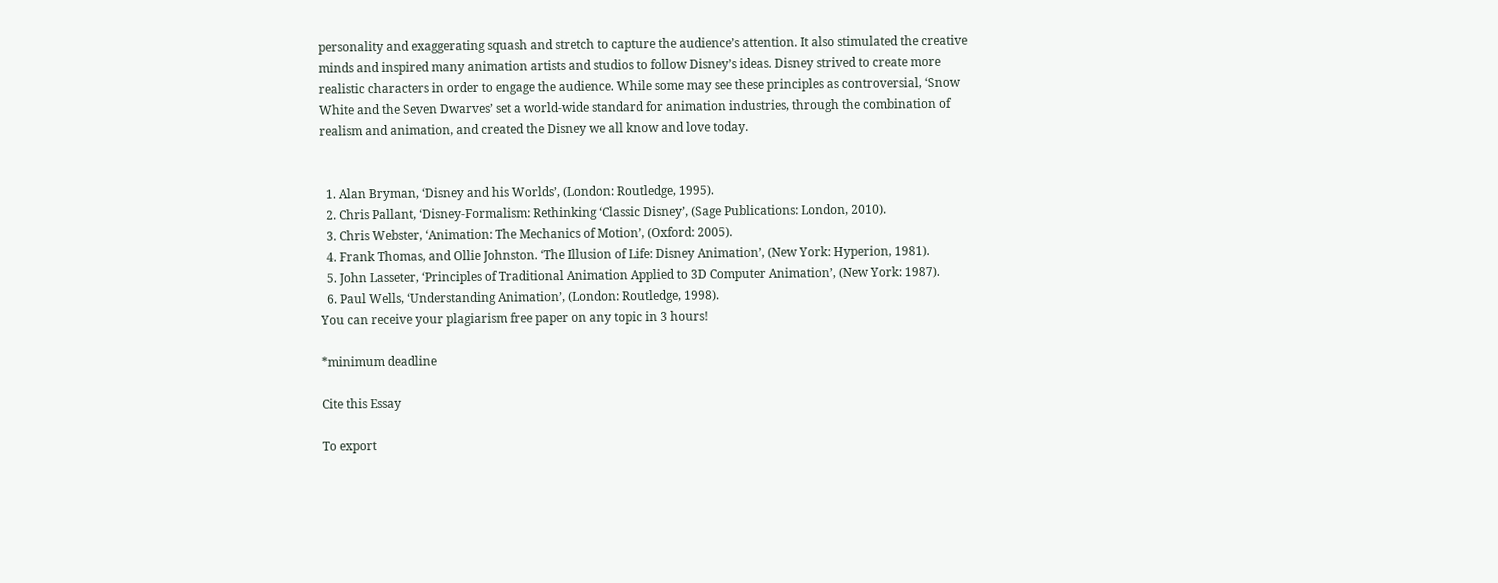personality and exaggerating squash and stretch to capture the audience’s attention. It also stimulated the creative minds and inspired many animation artists and studios to follow Disney’s ideas. Disney strived to create more realistic characters in order to engage the audience. While some may see these principles as controversial, ‘Snow White and the Seven Dwarves’ set a world-wide standard for animation industries, through the combination of realism and animation, and created the Disney we all know and love today.


  1. Alan Bryman, ‘Disney and his Worlds’, (London: Routledge, 1995).
  2. Chris Pallant, ‘Disney-Formalism: Rethinking ‘Classic Disney’, (Sage Publications: London, 2010).
  3. Chris Webster, ‘Animation: The Mechanics of Motion’, (Oxford: 2005).
  4. Frank Thomas, and Ollie Johnston. ‘The Illusion of Life: Disney Animation’, (New York: Hyperion, 1981).
  5. John Lasseter, ‘Principles of Traditional Animation Applied to 3D Computer Animation’, (New York: 1987).
  6. Paul Wells, ‘Understanding Animation’, (London: Routledge, 1998).
You can receive your plagiarism free paper on any topic in 3 hours!

*minimum deadline

Cite this Essay

To export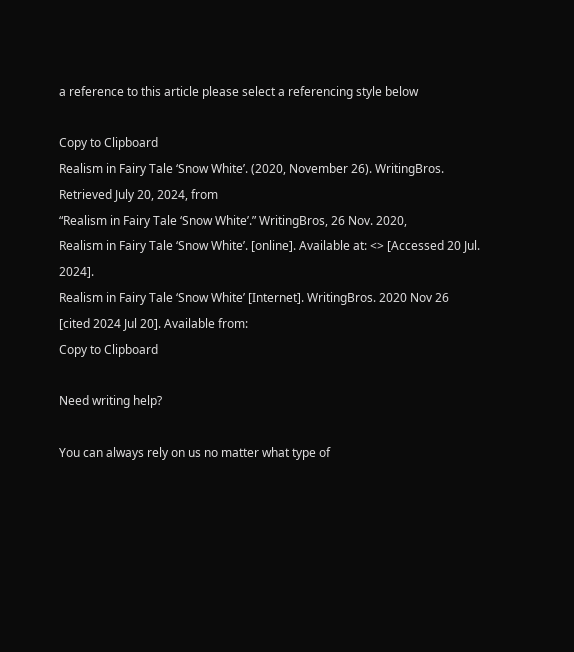a reference to this article please select a referencing style below

Copy to Clipboard
Realism in Fairy Tale ‘Snow White’. (2020, November 26). WritingBros. Retrieved July 20, 2024, from
“Realism in Fairy Tale ‘Snow White’.” WritingBros, 26 Nov. 2020,
Realism in Fairy Tale ‘Snow White’. [online]. Available at: <> [Accessed 20 Jul. 2024].
Realism in Fairy Tale ‘Snow White’ [Internet]. WritingBros. 2020 Nov 26 [cited 2024 Jul 20]. Available from:
Copy to Clipboard

Need writing help?

You can always rely on us no matter what type of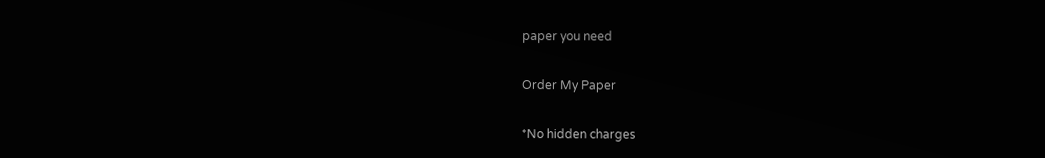paper you need

Order My Paper

*No hidden charges